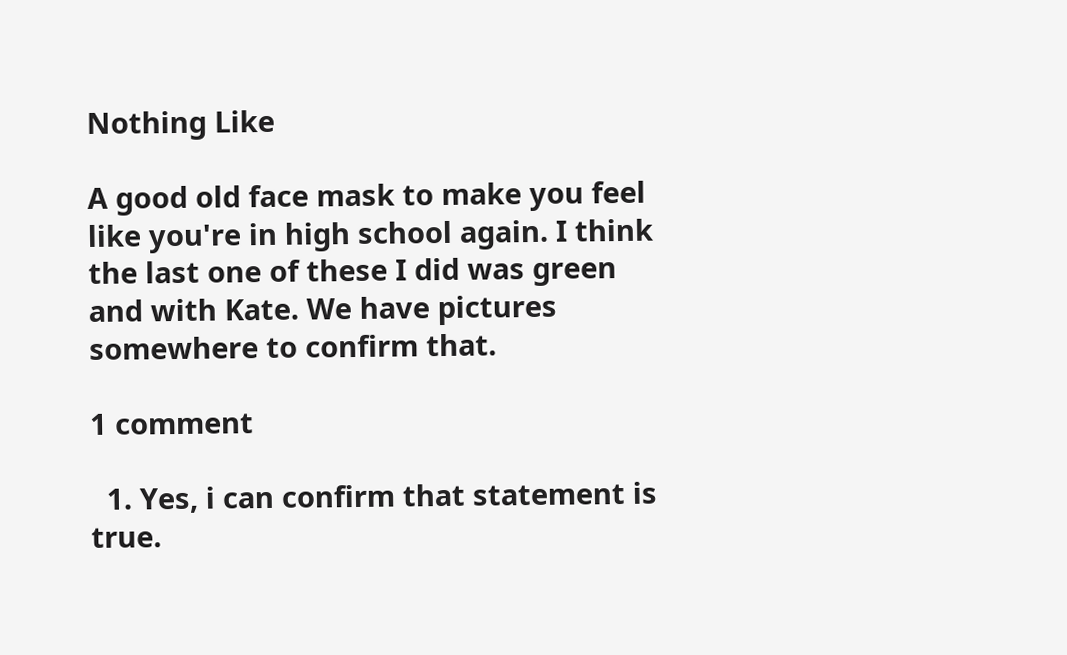Nothing Like

A good old face mask to make you feel like you're in high school again. I think the last one of these I did was green and with Kate. We have pictures somewhere to confirm that.

1 comment

  1. Yes, i can confirm that statement is true.